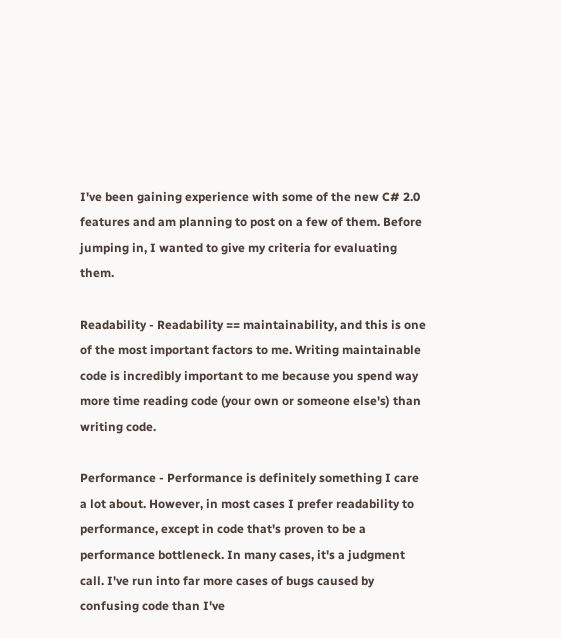I've been gaining experience with some of the new C# 2.0 features and am planning to post on a few of them. Before jumping in, I wanted to give my criteria for evaluating them.

Readability - Readability == maintainability, and this is one of the most important factors to me. Writing maintainable code is incredibly important to me because you spend way more time reading code (your own or someone else's) than writing code.

Performance - Performance is definitely something I care a lot about. However, in most cases I prefer readability to performance, except in code that's proven to be a performance bottleneck. In many cases, it's a judgment call. I've run into far more cases of bugs caused by confusing code than I've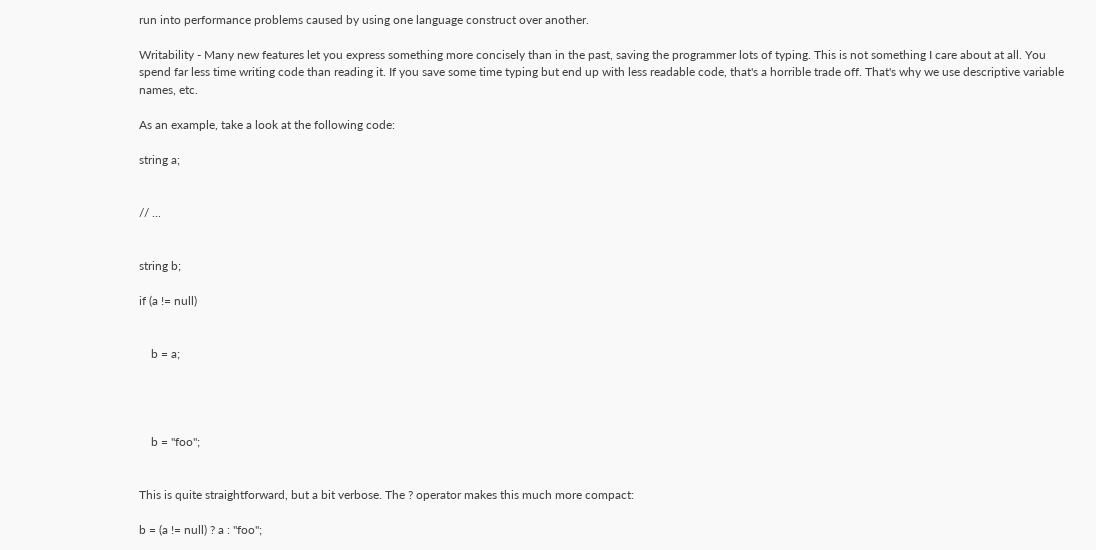run into performance problems caused by using one language construct over another.

Writability - Many new features let you express something more concisely than in the past, saving the programmer lots of typing. This is not something I care about at all. You spend far less time writing code than reading it. If you save some time typing but end up with less readable code, that's a horrible trade off. That's why we use descriptive variable names, etc.

As an example, take a look at the following code:

string a;


// ...


string b;

if (a != null)


    b = a;




    b = "foo";


This is quite straightforward, but a bit verbose. The ? operator makes this much more compact:

b = (a != null) ? a : "foo";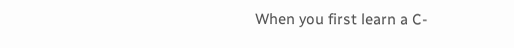When you first learn a C-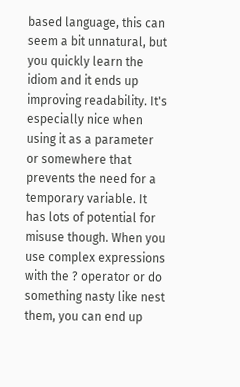based language, this can seem a bit unnatural, but you quickly learn the idiom and it ends up improving readability. It's especially nice when using it as a parameter or somewhere that prevents the need for a temporary variable. It has lots of potential for misuse though. When you use complex expressions with the ? operator or do something nasty like nest them, you can end up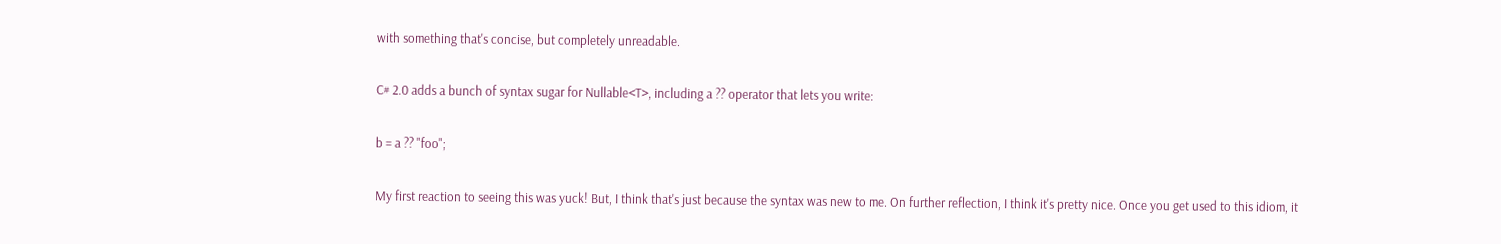with something that's concise, but completely unreadable.

C# 2.0 adds a bunch of syntax sugar for Nullable<T>, including a ?? operator that lets you write:

b = a ?? "foo";

My first reaction to seeing this was yuck! But, I think that's just because the syntax was new to me. On further reflection, I think it's pretty nice. Once you get used to this idiom, it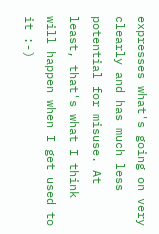expresses what's going on very clearly and has much less potential for misuse. At least, that's what I think will happen when I get used to it :-)